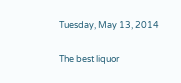Tuesday, May 13, 2014

The best liquor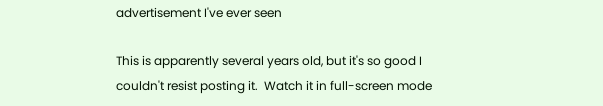advertisement I've ever seen

This is apparently several years old, but it's so good I couldn't resist posting it.  Watch it in full-screen mode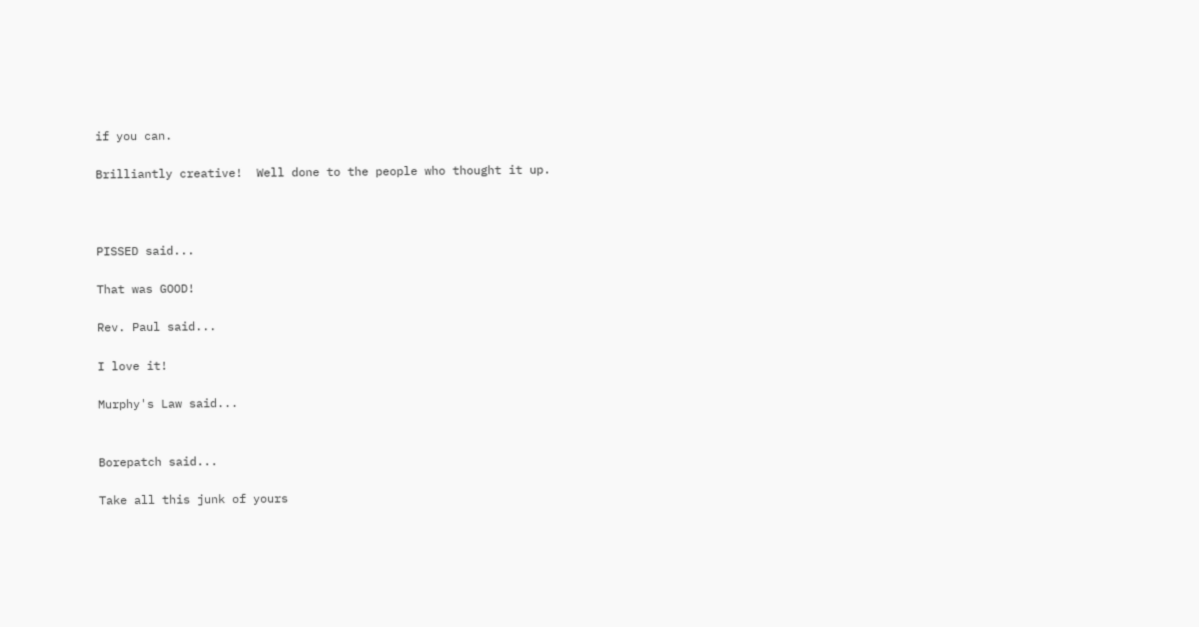if you can.

Brilliantly creative!  Well done to the people who thought it up.



PISSED said...

That was GOOD!

Rev. Paul said...

I love it!

Murphy's Law said...


Borepatch said...

Take all this junk of yours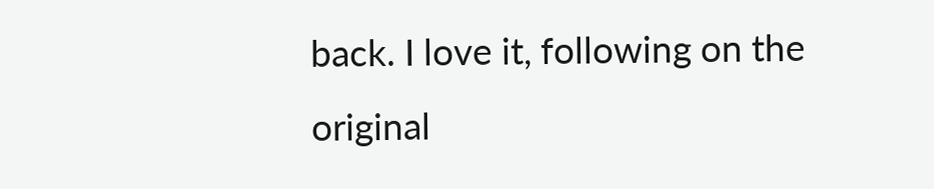back. I love it, following on the original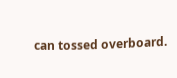can tossed overboard.